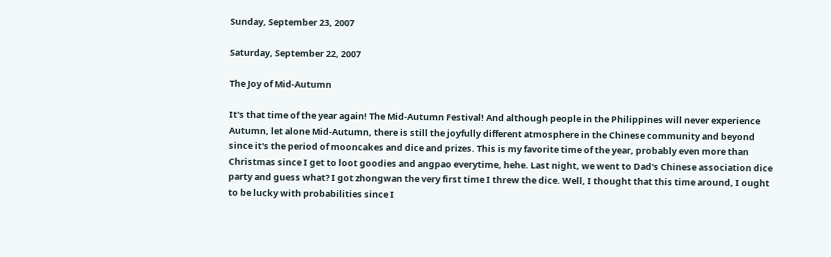Sunday, September 23, 2007

Saturday, September 22, 2007

The Joy of Mid-Autumn

It's that time of the year again! The Mid-Autumn Festival! And although people in the Philippines will never experience Autumn, let alone Mid-Autumn, there is still the joyfully different atmosphere in the Chinese community and beyond since it's the period of mooncakes and dice and prizes. This is my favorite time of the year, probably even more than Christmas since I get to loot goodies and angpao everytime, hehe. Last night, we went to Dad's Chinese association dice party and guess what? I got zhongwan the very first time I threw the dice. Well, I thought that this time around, I ought to be lucky with probabilities since I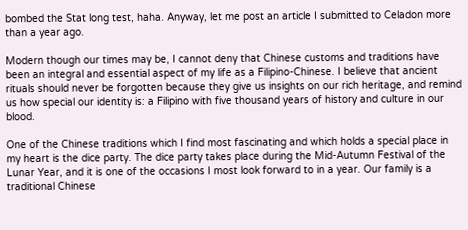bombed the Stat long test, haha. Anyway, let me post an article I submitted to Celadon more than a year ago.

Modern though our times may be, I cannot deny that Chinese customs and traditions have been an integral and essential aspect of my life as a Filipino-Chinese. I believe that ancient rituals should never be forgotten because they give us insights on our rich heritage, and remind us how special our identity is: a Filipino with five thousand years of history and culture in our blood.

One of the Chinese traditions which I find most fascinating and which holds a special place in my heart is the dice party. The dice party takes place during the Mid-Autumn Festival of the Lunar Year, and it is one of the occasions I most look forward to in a year. Our family is a traditional Chinese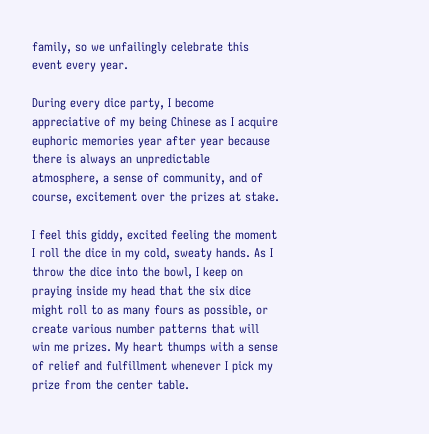family, so we unfailingly celebrate this event every year.

During every dice party, I become appreciative of my being Chinese as I acquire euphoric memories year after year because there is always an unpredictable atmosphere, a sense of community, and of course, excitement over the prizes at stake.

I feel this giddy, excited feeling the moment I roll the dice in my cold, sweaty hands. As I throw the dice into the bowl, I keep on praying inside my head that the six dice might roll to as many fours as possible, or create various number patterns that will win me prizes. My heart thumps with a sense of relief and fulfillment whenever I pick my prize from the center table.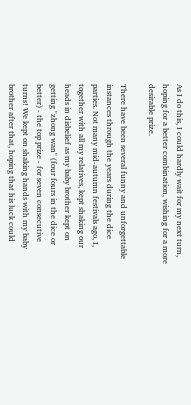As I do this, I could hardly wait for my next turn, hoping for a better combination, wishing for a more desirable prize.

There have been several funny and unforgettable instances through the years during the dice parties. Not many mid-autumn festivals ago, I, together with all my relatives, kept shaking our heads in disbelief as my baby brother kept on getting "zhong wan" (four fours in the dice or better) - the top prize - for seven consecutive turns! We kept on shaking hands with my baby brother after that, hoping that his luck could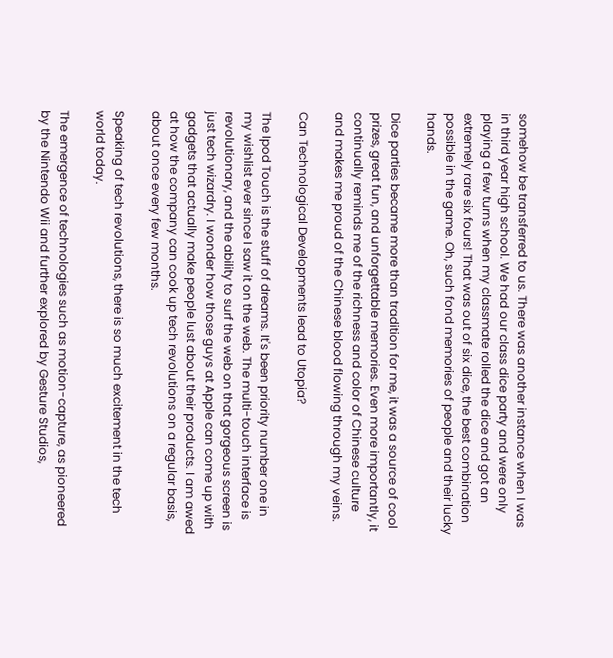somehow be transferred to us. There was another instance when I was in third year high school. We had our class dice party and were only playing a few turns when my classmate rolled the dice and got an extremely rare six fours! That was out of six dice, the best combination possible in the game. Oh, such fond memories of people and their lucky hands.

Dice parties became more than tradition for me, it was a source of cool prizes, great fun, and unforgettable memories. Even more importantly, it continually reminds me of the richness and color of Chinese culture and makes me proud of the Chinese blood flowing through my veins.

Can Technological Developments lead to Utopia?

The Ipod Touch is the stuff of dreams. It's been priority number one in my wishlist ever since I saw it on the web. The multi-touch interface is revolutionary, and the ability to surf the web on that gorgeous screen is just tech wizardry. I wonder how those guys at Apple can come up with gadgets that actually make people lust about their products. I am awed at how the company can cook up tech revolutions on a regular basis, about once every few months.

Speaking of tech revolutions, there is so much excitement in the tech world today.

The emergence of technologies such as motion-capture, as pioneered by the Nintendo Wii and further explored by Gesture Studios,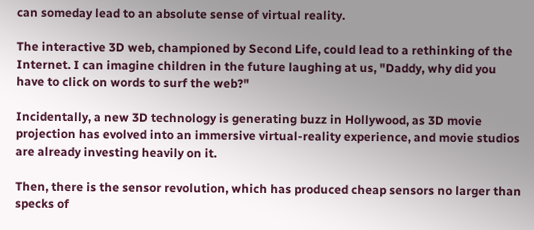can someday lead to an absolute sense of virtual reality.

The interactive 3D web, championed by Second Life, could lead to a rethinking of the Internet. I can imagine children in the future laughing at us, "Daddy, why did you have to click on words to surf the web?"

Incidentally, a new 3D technology is generating buzz in Hollywood, as 3D movie projection has evolved into an immersive virtual-reality experience, and movie studios are already investing heavily on it.

Then, there is the sensor revolution, which has produced cheap sensors no larger than specks of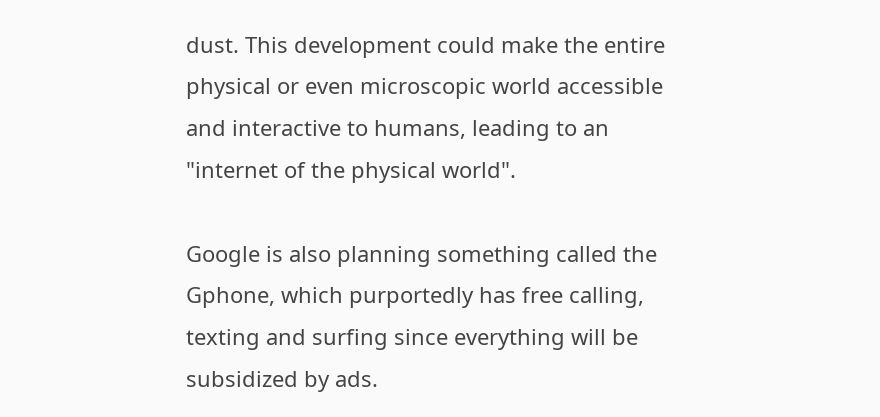dust. This development could make the entire physical or even microscopic world accessible and interactive to humans, leading to an "internet of the physical world".

Google is also planning something called the Gphone, which purportedly has free calling, texting and surfing since everything will be subsidized by ads.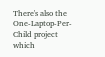There's also the One-Laptop-Per-Child project which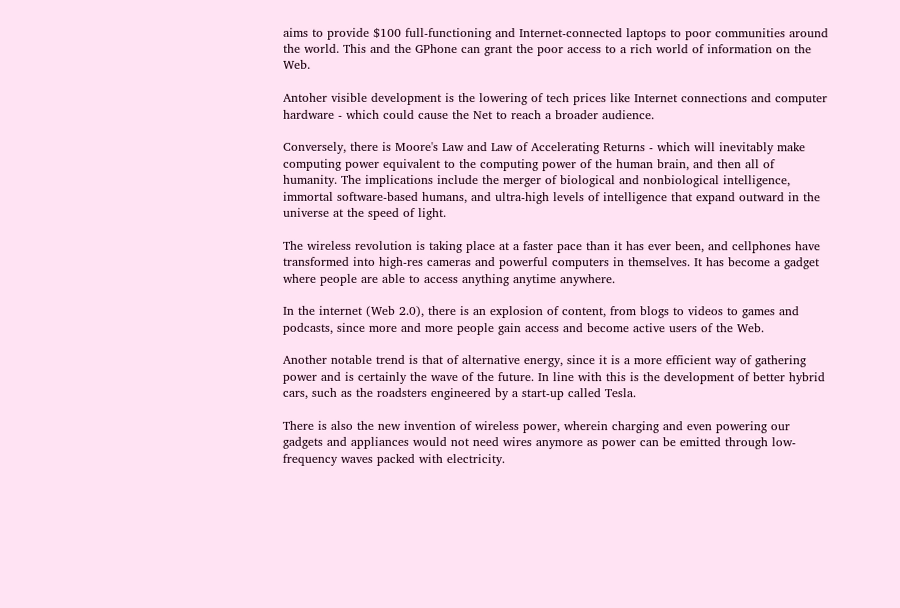aims to provide $100 full-functioning and Internet-connected laptops to poor communities around the world. This and the GPhone can grant the poor access to a rich world of information on the Web.

Antoher visible development is the lowering of tech prices like Internet connections and computer hardware - which could cause the Net to reach a broader audience.

Conversely, there is Moore's Law and Law of Accelerating Returns - which will inevitably make computing power equivalent to the computing power of the human brain, and then all of humanity. The implications include the merger of biological and nonbiological intelligence, immortal software-based humans, and ultra-high levels of intelligence that expand outward in the universe at the speed of light.

The wireless revolution is taking place at a faster pace than it has ever been, and cellphones have transformed into high-res cameras and powerful computers in themselves. It has become a gadget where people are able to access anything anytime anywhere.

In the internet (Web 2.0), there is an explosion of content, from blogs to videos to games and podcasts, since more and more people gain access and become active users of the Web.

Another notable trend is that of alternative energy, since it is a more efficient way of gathering power and is certainly the wave of the future. In line with this is the development of better hybrid cars, such as the roadsters engineered by a start-up called Tesla.

There is also the new invention of wireless power, wherein charging and even powering our gadgets and appliances would not need wires anymore as power can be emitted through low-frequency waves packed with electricity.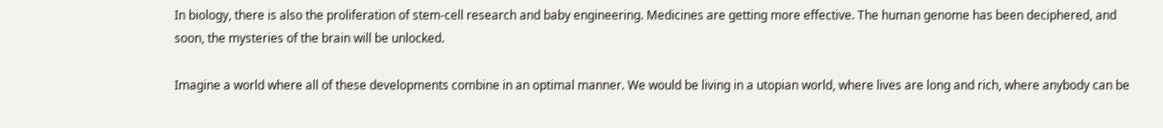In biology, there is also the proliferation of stem-cell research and baby engineering. Medicines are getting more effective. The human genome has been deciphered, and soon, the mysteries of the brain will be unlocked.

Imagine a world where all of these developments combine in an optimal manner. We would be living in a utopian world, where lives are long and rich, where anybody can be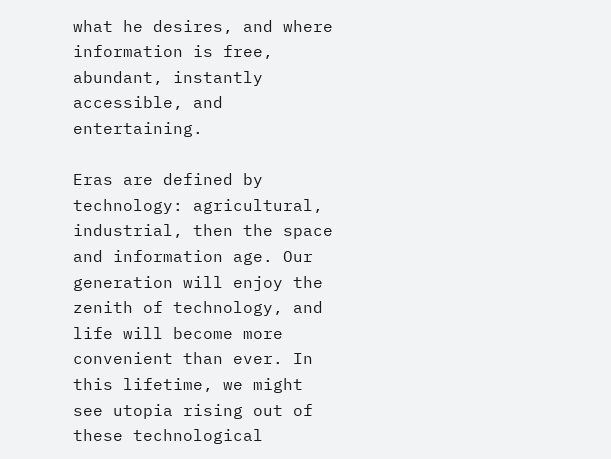what he desires, and where information is free, abundant, instantly accessible, and entertaining.

Eras are defined by technology: agricultural, industrial, then the space and information age. Our generation will enjoy the zenith of technology, and life will become more convenient than ever. In this lifetime, we might see utopia rising out of these technological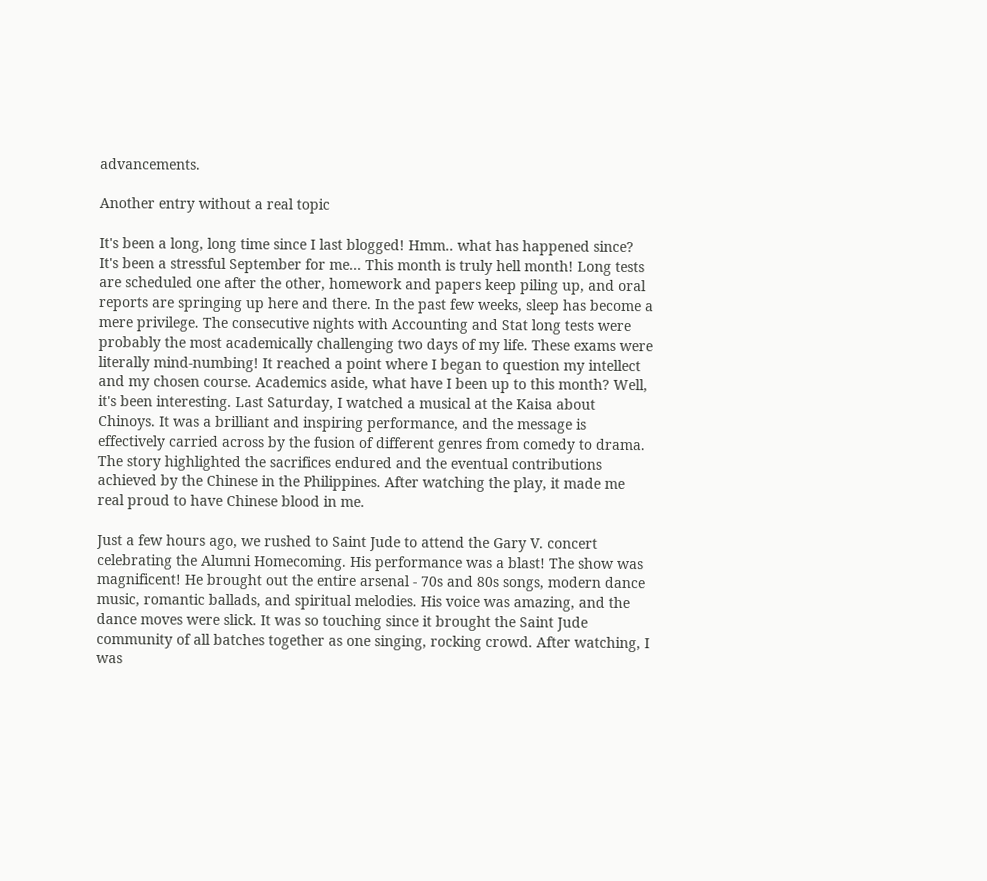advancements.

Another entry without a real topic

It's been a long, long time since I last blogged! Hmm.. what has happened since? It's been a stressful September for me... This month is truly hell month! Long tests are scheduled one after the other, homework and papers keep piling up, and oral reports are springing up here and there. In the past few weeks, sleep has become a mere privilege. The consecutive nights with Accounting and Stat long tests were probably the most academically challenging two days of my life. These exams were literally mind-numbing! It reached a point where I began to question my intellect and my chosen course. Academics aside, what have I been up to this month? Well, it's been interesting. Last Saturday, I watched a musical at the Kaisa about Chinoys. It was a brilliant and inspiring performance, and the message is effectively carried across by the fusion of different genres from comedy to drama. The story highlighted the sacrifices endured and the eventual contributions achieved by the Chinese in the Philippines. After watching the play, it made me real proud to have Chinese blood in me.

Just a few hours ago, we rushed to Saint Jude to attend the Gary V. concert celebrating the Alumni Homecoming. His performance was a blast! The show was magnificent! He brought out the entire arsenal - 70s and 80s songs, modern dance music, romantic ballads, and spiritual melodies. His voice was amazing, and the dance moves were slick. It was so touching since it brought the Saint Jude community of all batches together as one singing, rocking crowd. After watching, I was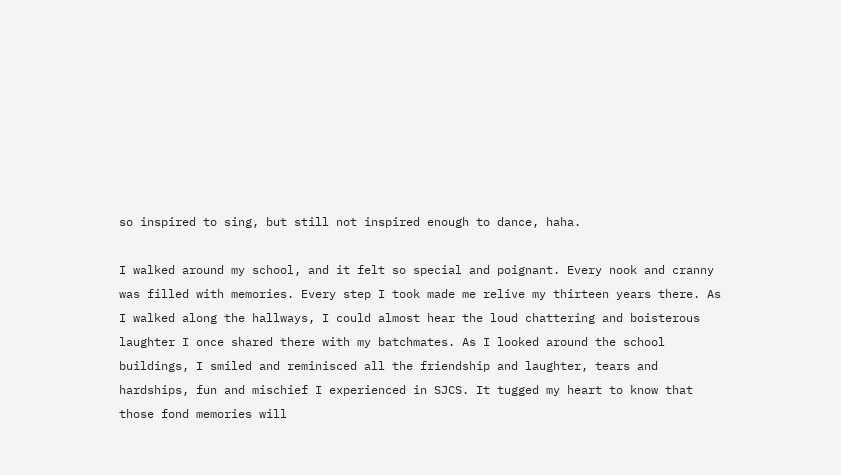so inspired to sing, but still not inspired enough to dance, haha.

I walked around my school, and it felt so special and poignant. Every nook and cranny was filled with memories. Every step I took made me relive my thirteen years there. As I walked along the hallways, I could almost hear the loud chattering and boisterous laughter I once shared there with my batchmates. As I looked around the school buildings, I smiled and reminisced all the friendship and laughter, tears and hardships, fun and mischief I experienced in SJCS. It tugged my heart to know that those fond memories will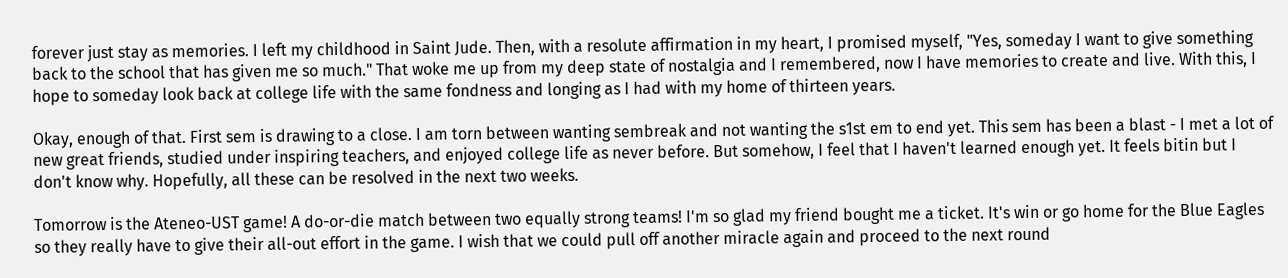forever just stay as memories. I left my childhood in Saint Jude. Then, with a resolute affirmation in my heart, I promised myself, "Yes, someday I want to give something back to the school that has given me so much." That woke me up from my deep state of nostalgia and I remembered, now I have memories to create and live. With this, I hope to someday look back at college life with the same fondness and longing as I had with my home of thirteen years.

Okay, enough of that. First sem is drawing to a close. I am torn between wanting sembreak and not wanting the s1st em to end yet. This sem has been a blast - I met a lot of new great friends, studied under inspiring teachers, and enjoyed college life as never before. But somehow, I feel that I haven't learned enough yet. It feels bitin but I don't know why. Hopefully, all these can be resolved in the next two weeks.

Tomorrow is the Ateneo-UST game! A do-or-die match between two equally strong teams! I'm so glad my friend bought me a ticket. It's win or go home for the Blue Eagles so they really have to give their all-out effort in the game. I wish that we could pull off another miracle again and proceed to the next round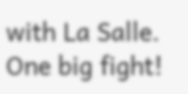with La Salle. One big fight!